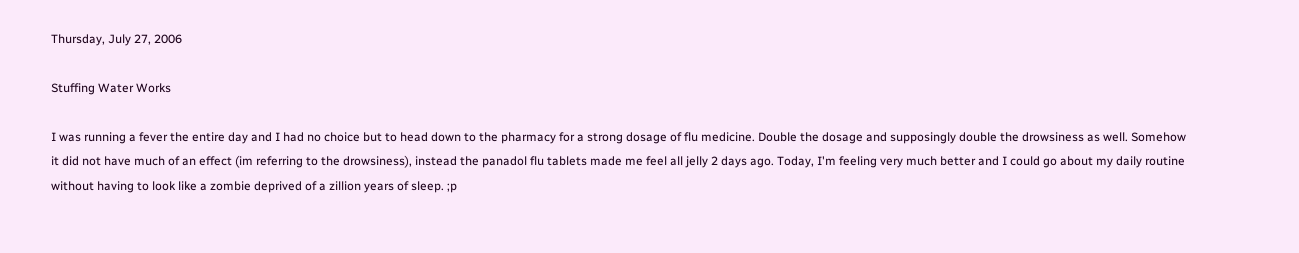Thursday, July 27, 2006

Stuffing Water Works

I was running a fever the entire day and I had no choice but to head down to the pharmacy for a strong dosage of flu medicine. Double the dosage and supposingly double the drowsiness as well. Somehow it did not have much of an effect (im referring to the drowsiness), instead the panadol flu tablets made me feel all jelly 2 days ago. Today, I'm feeling very much better and I could go about my daily routine without having to look like a zombie deprived of a zillion years of sleep. ;p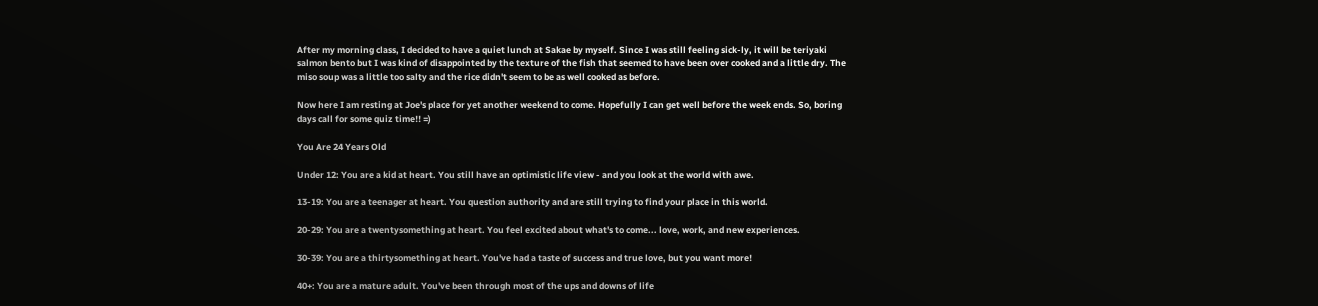After my morning class, I decided to have a quiet lunch at Sakae by myself. Since I was still feeling sick-ly, it will be teriyaki salmon bento but I was kind of disappointed by the texture of the fish that seemed to have been over cooked and a little dry. The miso soup was a little too salty and the rice didn't seem to be as well cooked as before.

Now here I am resting at Joe's place for yet another weekend to come. Hopefully I can get well before the week ends. So, boring days call for some quiz time!! =)

You Are 24 Years Old

Under 12: You are a kid at heart. You still have an optimistic life view - and you look at the world with awe.

13-19: You are a teenager at heart. You question authority and are still trying to find your place in this world.

20-29: You are a twentysomething at heart. You feel excited about what's to come... love, work, and new experiences.

30-39: You are a thirtysomething at heart. You've had a taste of success and true love, but you want more!

40+: You are a mature adult. You've been through most of the ups and downs of life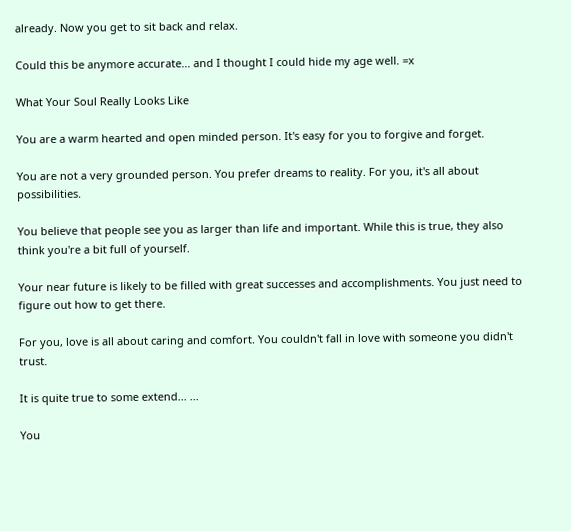already. Now you get to sit back and relax.

Could this be anymore accurate... and I thought I could hide my age well. =x

What Your Soul Really Looks Like

You are a warm hearted and open minded person. It's easy for you to forgive and forget.

You are not a very grounded person. You prefer dreams to reality. For you, it's all about possibilities.

You believe that people see you as larger than life and important. While this is true, they also think you're a bit full of yourself.

Your near future is likely to be filled with great successes and accomplishments. You just need to figure out how to get there.

For you, love is all about caring and comfort. You couldn't fall in love with someone you didn't trust.

It is quite true to some extend... ...

You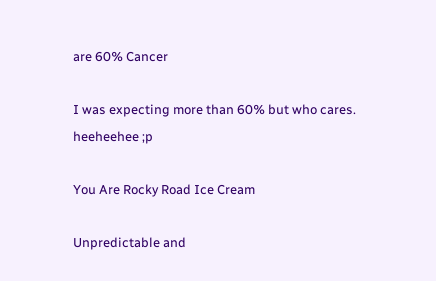are 60% Cancer

I was expecting more than 60% but who cares. heeheehee ;p

You Are Rocky Road Ice Cream

Unpredictable and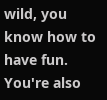wild, you know how to have fun.
You're also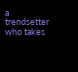a trendsetter who takes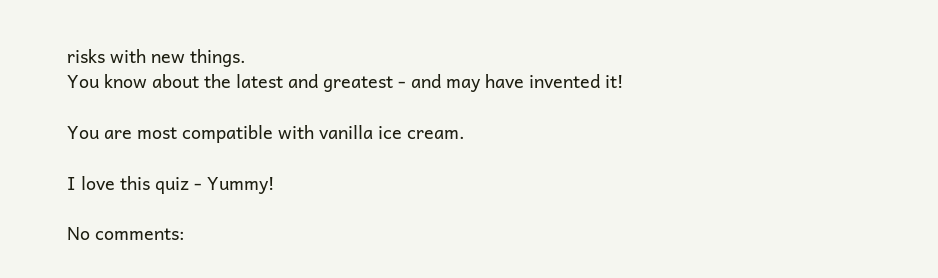risks with new things.
You know about the latest and greatest - and may have invented it!

You are most compatible with vanilla ice cream.

I love this quiz - Yummy!

No comments: